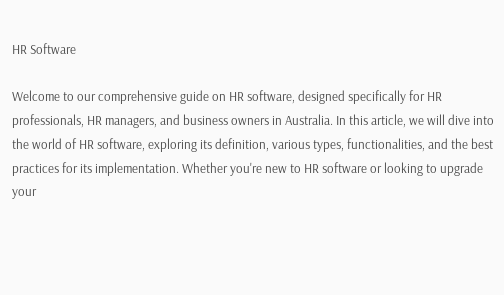HR Software

Welcome to our comprehensive guide on HR software, designed specifically for HR professionals, HR managers, and business owners in Australia. In this article, we will dive into the world of HR software, exploring its definition, various types, functionalities, and the best practices for its implementation. Whether you're new to HR software or looking to upgrade your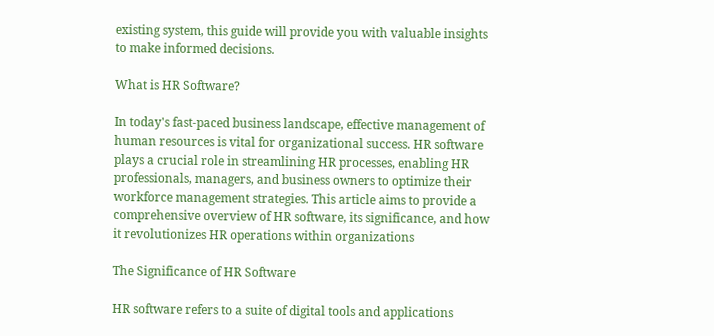existing system, this guide will provide you with valuable insights to make informed decisions.

What is HR Software?

In today's fast-paced business landscape, effective management of human resources is vital for organizational success. HR software plays a crucial role in streamlining HR processes, enabling HR professionals, managers, and business owners to optimize their workforce management strategies. This article aims to provide a comprehensive overview of HR software, its significance, and how it revolutionizes HR operations within organizations

The Significance of HR Software

HR software refers to a suite of digital tools and applications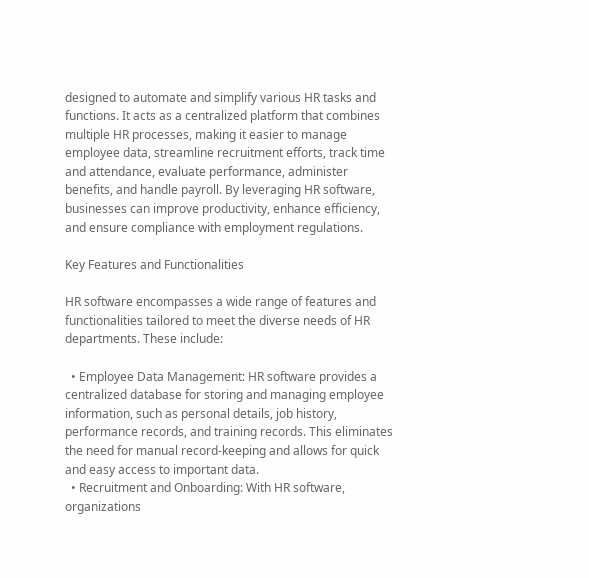designed to automate and simplify various HR tasks and functions. It acts as a centralized platform that combines multiple HR processes, making it easier to manage employee data, streamline recruitment efforts, track time and attendance, evaluate performance, administer benefits, and handle payroll. By leveraging HR software, businesses can improve productivity, enhance efficiency, and ensure compliance with employment regulations.

Key Features and Functionalities

HR software encompasses a wide range of features and functionalities tailored to meet the diverse needs of HR departments. These include:

  • Employee Data Management: HR software provides a centralized database for storing and managing employee information, such as personal details, job history, performance records, and training records. This eliminates the need for manual record-keeping and allows for quick and easy access to important data.
  • Recruitment and Onboarding: With HR software, organizations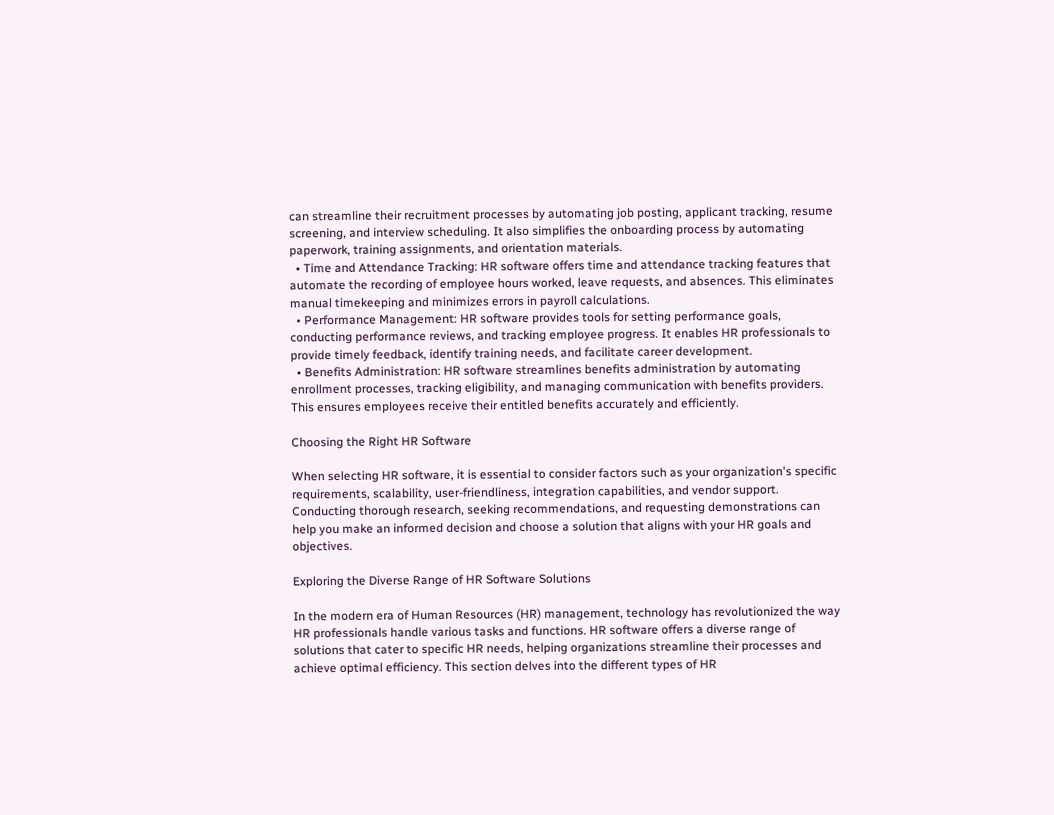can streamline their recruitment processes by automating job posting, applicant tracking, resume screening, and interview scheduling. It also simplifies the onboarding process by automating paperwork, training assignments, and orientation materials.
  • Time and Attendance Tracking: HR software offers time and attendance tracking features that automate the recording of employee hours worked, leave requests, and absences. This eliminates manual timekeeping and minimizes errors in payroll calculations.
  • Performance Management: HR software provides tools for setting performance goals, conducting performance reviews, and tracking employee progress. It enables HR professionals to provide timely feedback, identify training needs, and facilitate career development.
  • Benefits Administration: HR software streamlines benefits administration by automating enrollment processes, tracking eligibility, and managing communication with benefits providers. This ensures employees receive their entitled benefits accurately and efficiently.

Choosing the Right HR Software

When selecting HR software, it is essential to consider factors such as your organization's specific requirements, scalability, user-friendliness, integration capabilities, and vendor support. Conducting thorough research, seeking recommendations, and requesting demonstrations can help you make an informed decision and choose a solution that aligns with your HR goals and objectives.

Exploring the Diverse Range of HR Software Solutions

In the modern era of Human Resources (HR) management, technology has revolutionized the way HR professionals handle various tasks and functions. HR software offers a diverse range of solutions that cater to specific HR needs, helping organizations streamline their processes and achieve optimal efficiency. This section delves into the different types of HR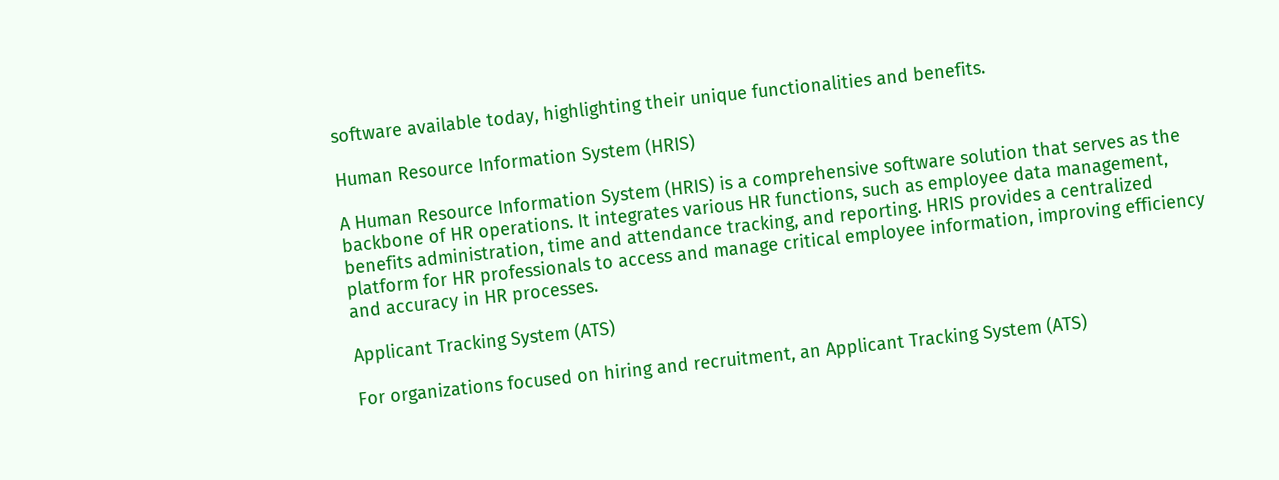software available today, highlighting their unique functionalities and benefits.

Human Resource Information System (HRIS)

A Human Resource Information System (HRIS) is a comprehensive software solution that serves as the backbone of HR operations. It integrates various HR functions, such as employee data management, benefits administration, time and attendance tracking, and reporting. HRIS provides a centralized platform for HR professionals to access and manage critical employee information, improving efficiency and accuracy in HR processes.

Applicant Tracking System (ATS)

For organizations focused on hiring and recruitment, an Applicant Tracking System (ATS)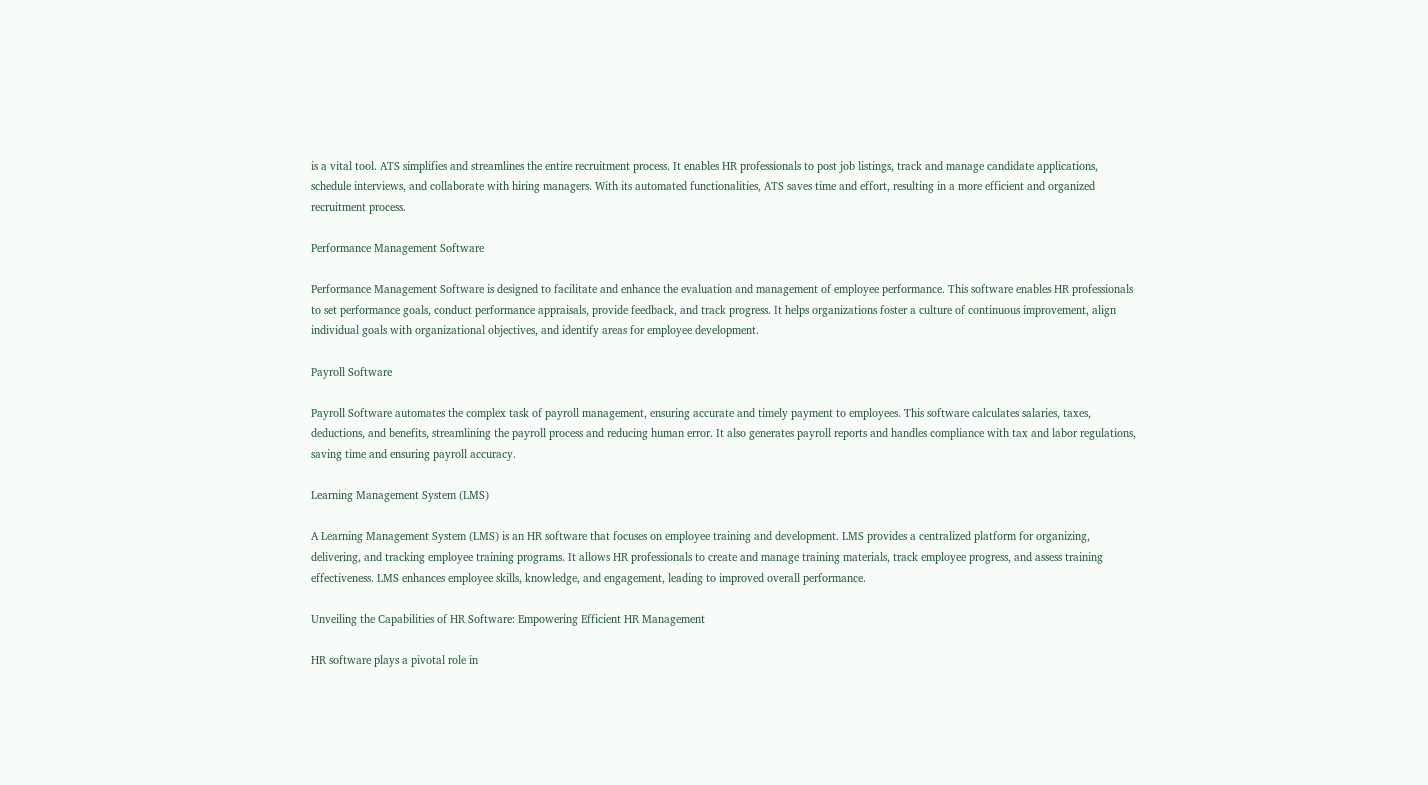is a vital tool. ATS simplifies and streamlines the entire recruitment process. It enables HR professionals to post job listings, track and manage candidate applications, schedule interviews, and collaborate with hiring managers. With its automated functionalities, ATS saves time and effort, resulting in a more efficient and organized recruitment process.

Performance Management Software

Performance Management Software is designed to facilitate and enhance the evaluation and management of employee performance. This software enables HR professionals to set performance goals, conduct performance appraisals, provide feedback, and track progress. It helps organizations foster a culture of continuous improvement, align individual goals with organizational objectives, and identify areas for employee development.

Payroll Software

Payroll Software automates the complex task of payroll management, ensuring accurate and timely payment to employees. This software calculates salaries, taxes, deductions, and benefits, streamlining the payroll process and reducing human error. It also generates payroll reports and handles compliance with tax and labor regulations, saving time and ensuring payroll accuracy.

Learning Management System (LMS)

A Learning Management System (LMS) is an HR software that focuses on employee training and development. LMS provides a centralized platform for organizing, delivering, and tracking employee training programs. It allows HR professionals to create and manage training materials, track employee progress, and assess training effectiveness. LMS enhances employee skills, knowledge, and engagement, leading to improved overall performance.

Unveiling the Capabilities of HR Software: Empowering Efficient HR Management

HR software plays a pivotal role in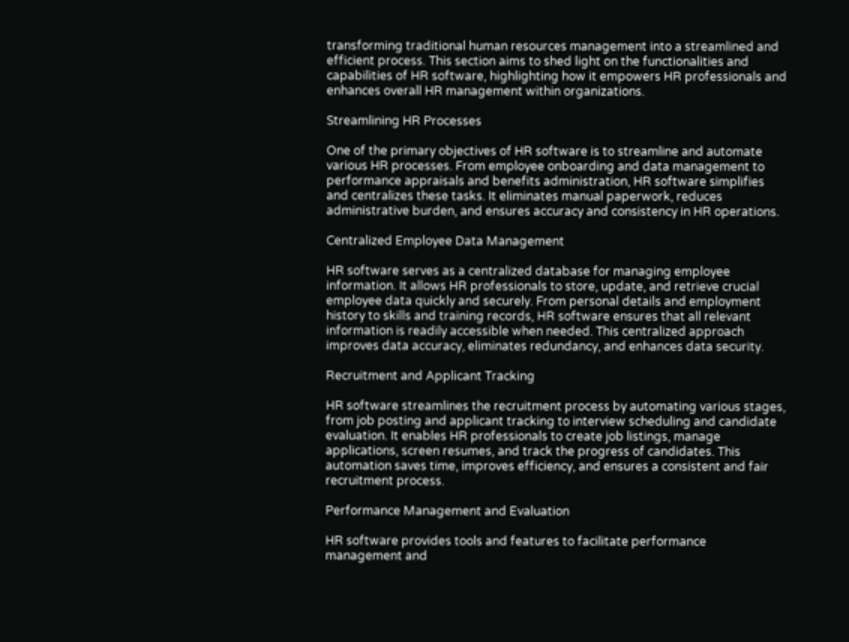transforming traditional human resources management into a streamlined and efficient process. This section aims to shed light on the functionalities and capabilities of HR software, highlighting how it empowers HR professionals and enhances overall HR management within organizations.

Streamlining HR Processes

One of the primary objectives of HR software is to streamline and automate various HR processes. From employee onboarding and data management to performance appraisals and benefits administration, HR software simplifies and centralizes these tasks. It eliminates manual paperwork, reduces administrative burden, and ensures accuracy and consistency in HR operations.

Centralized Employee Data Management

HR software serves as a centralized database for managing employee information. It allows HR professionals to store, update, and retrieve crucial employee data quickly and securely. From personal details and employment history to skills and training records, HR software ensures that all relevant information is readily accessible when needed. This centralized approach improves data accuracy, eliminates redundancy, and enhances data security.

Recruitment and Applicant Tracking

HR software streamlines the recruitment process by automating various stages, from job posting and applicant tracking to interview scheduling and candidate evaluation. It enables HR professionals to create job listings, manage applications, screen resumes, and track the progress of candidates. This automation saves time, improves efficiency, and ensures a consistent and fair recruitment process.

Performance Management and Evaluation

HR software provides tools and features to facilitate performance management and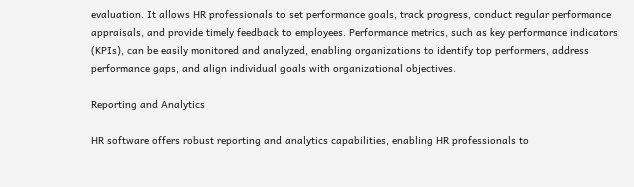evaluation. It allows HR professionals to set performance goals, track progress, conduct regular performance appraisals, and provide timely feedback to employees. Performance metrics, such as key performance indicators (KPIs), can be easily monitored and analyzed, enabling organizations to identify top performers, address performance gaps, and align individual goals with organizational objectives.

Reporting and Analytics

HR software offers robust reporting and analytics capabilities, enabling HR professionals to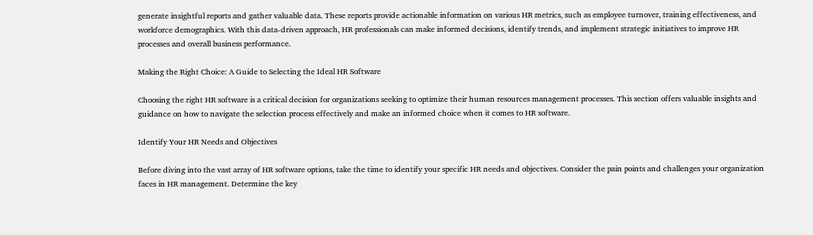generate insightful reports and gather valuable data. These reports provide actionable information on various HR metrics, such as employee turnover, training effectiveness, and workforce demographics. With this data-driven approach, HR professionals can make informed decisions, identify trends, and implement strategic initiatives to improve HR processes and overall business performance.

Making the Right Choice: A Guide to Selecting the Ideal HR Software

Choosing the right HR software is a critical decision for organizations seeking to optimize their human resources management processes. This section offers valuable insights and guidance on how to navigate the selection process effectively and make an informed choice when it comes to HR software.

Identify Your HR Needs and Objectives

Before diving into the vast array of HR software options, take the time to identify your specific HR needs and objectives. Consider the pain points and challenges your organization faces in HR management. Determine the key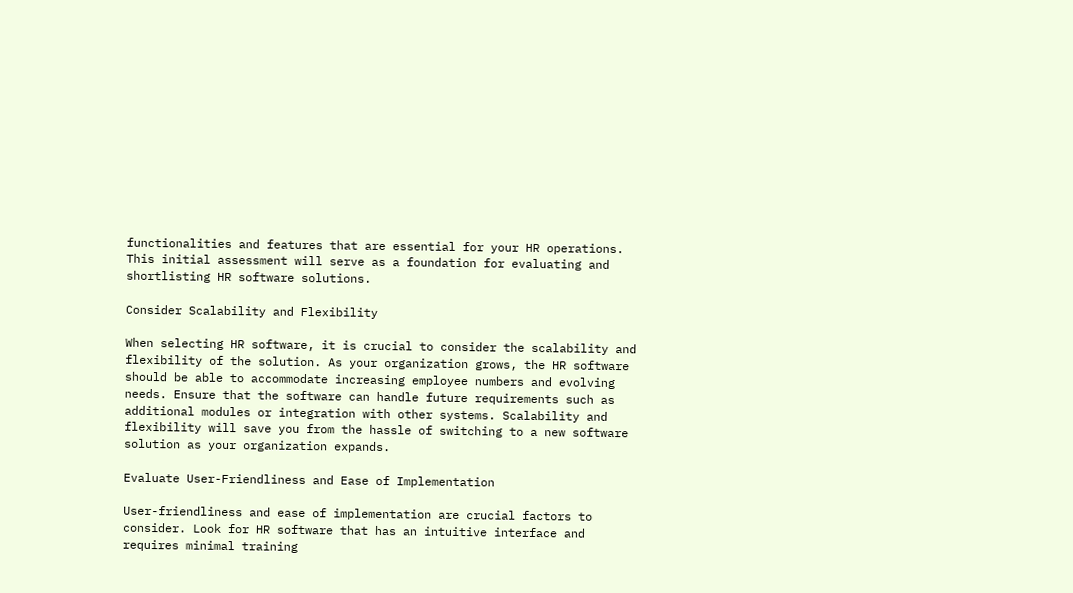functionalities and features that are essential for your HR operations. This initial assessment will serve as a foundation for evaluating and shortlisting HR software solutions.

Consider Scalability and Flexibility

When selecting HR software, it is crucial to consider the scalability and flexibility of the solution. As your organization grows, the HR software should be able to accommodate increasing employee numbers and evolving needs. Ensure that the software can handle future requirements such as additional modules or integration with other systems. Scalability and flexibility will save you from the hassle of switching to a new software solution as your organization expands.

Evaluate User-Friendliness and Ease of Implementation

User-friendliness and ease of implementation are crucial factors to consider. Look for HR software that has an intuitive interface and requires minimal training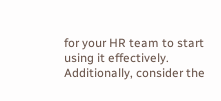for your HR team to start using it effectively. Additionally, consider the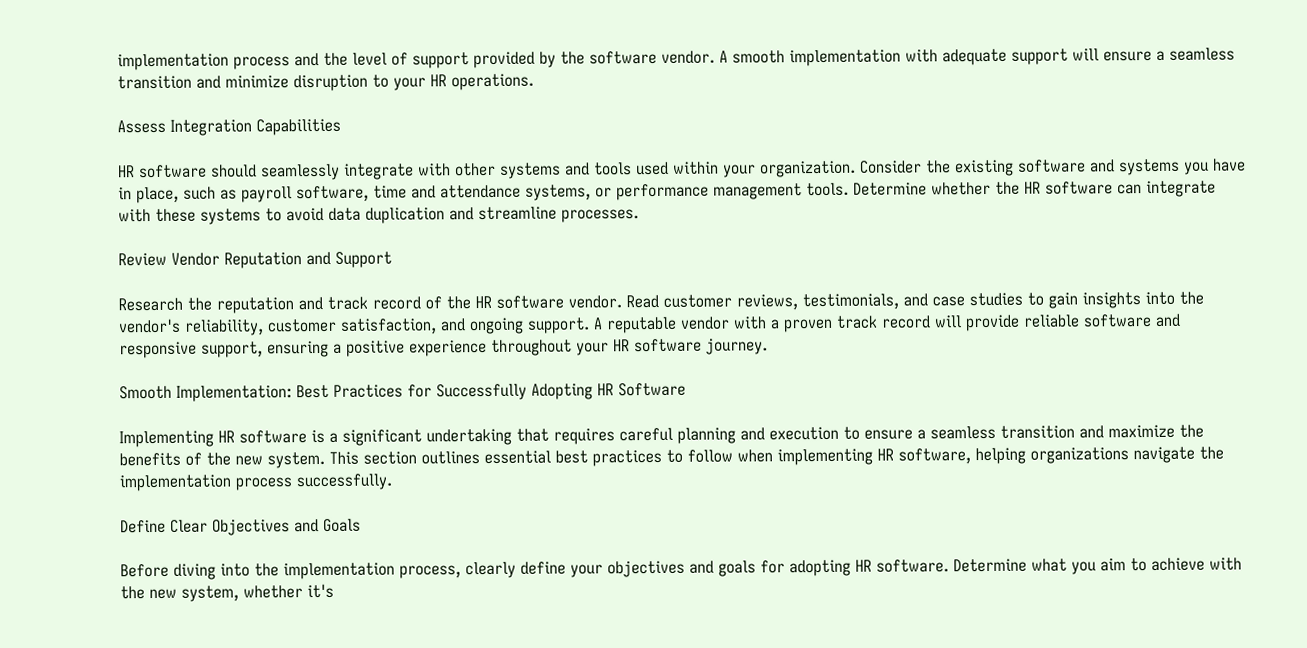implementation process and the level of support provided by the software vendor. A smooth implementation with adequate support will ensure a seamless transition and minimize disruption to your HR operations.

Assess Integration Capabilities

HR software should seamlessly integrate with other systems and tools used within your organization. Consider the existing software and systems you have in place, such as payroll software, time and attendance systems, or performance management tools. Determine whether the HR software can integrate with these systems to avoid data duplication and streamline processes.

Review Vendor Reputation and Support

Research the reputation and track record of the HR software vendor. Read customer reviews, testimonials, and case studies to gain insights into the vendor's reliability, customer satisfaction, and ongoing support. A reputable vendor with a proven track record will provide reliable software and responsive support, ensuring a positive experience throughout your HR software journey.

Smooth Implementation: Best Practices for Successfully Adopting HR Software

Implementing HR software is a significant undertaking that requires careful planning and execution to ensure a seamless transition and maximize the benefits of the new system. This section outlines essential best practices to follow when implementing HR software, helping organizations navigate the implementation process successfully.

Define Clear Objectives and Goals

Before diving into the implementation process, clearly define your objectives and goals for adopting HR software. Determine what you aim to achieve with the new system, whether it's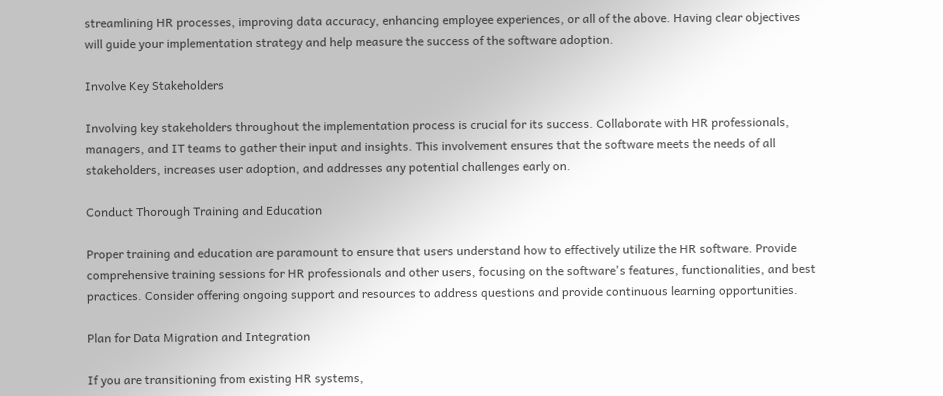streamlining HR processes, improving data accuracy, enhancing employee experiences, or all of the above. Having clear objectives will guide your implementation strategy and help measure the success of the software adoption.

Involve Key Stakeholders

Involving key stakeholders throughout the implementation process is crucial for its success. Collaborate with HR professionals, managers, and IT teams to gather their input and insights. This involvement ensures that the software meets the needs of all stakeholders, increases user adoption, and addresses any potential challenges early on.

Conduct Thorough Training and Education

Proper training and education are paramount to ensure that users understand how to effectively utilize the HR software. Provide comprehensive training sessions for HR professionals and other users, focusing on the software's features, functionalities, and best practices. Consider offering ongoing support and resources to address questions and provide continuous learning opportunities.

Plan for Data Migration and Integration

If you are transitioning from existing HR systems,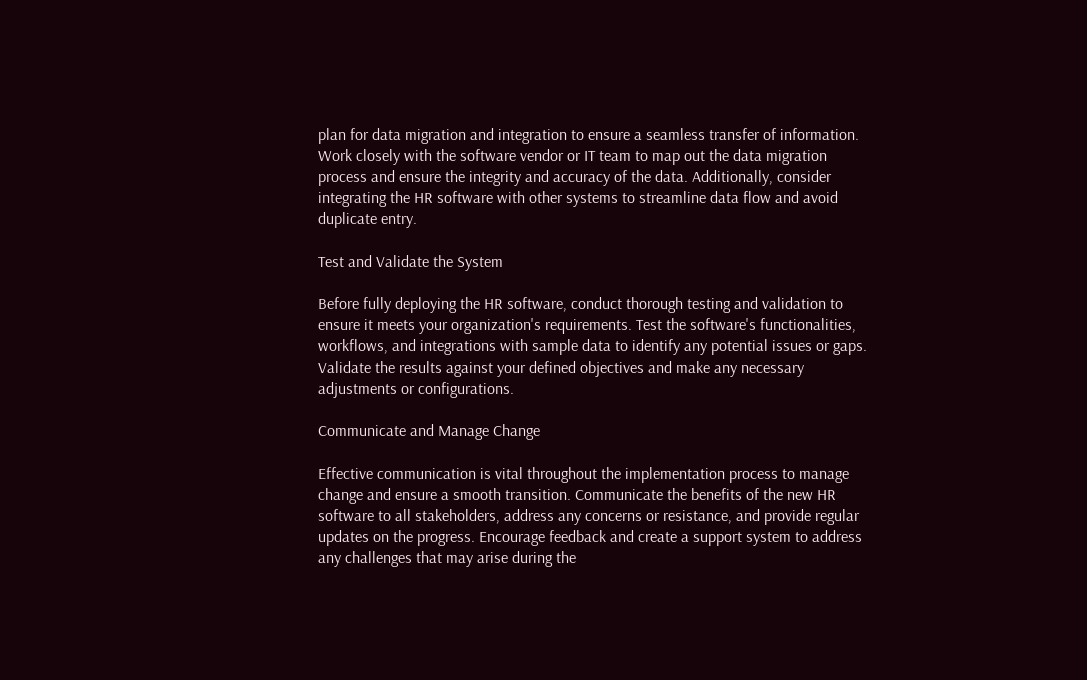plan for data migration and integration to ensure a seamless transfer of information. Work closely with the software vendor or IT team to map out the data migration process and ensure the integrity and accuracy of the data. Additionally, consider integrating the HR software with other systems to streamline data flow and avoid duplicate entry.

Test and Validate the System

Before fully deploying the HR software, conduct thorough testing and validation to ensure it meets your organization's requirements. Test the software's functionalities, workflows, and integrations with sample data to identify any potential issues or gaps. Validate the results against your defined objectives and make any necessary adjustments or configurations.

Communicate and Manage Change

Effective communication is vital throughout the implementation process to manage change and ensure a smooth transition. Communicate the benefits of the new HR software to all stakeholders, address any concerns or resistance, and provide regular updates on the progress. Encourage feedback and create a support system to address any challenges that may arise during the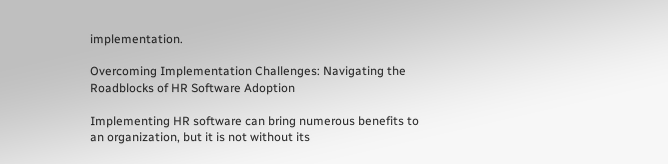implementation.

Overcoming Implementation Challenges: Navigating the Roadblocks of HR Software Adoption

Implementing HR software can bring numerous benefits to an organization, but it is not without its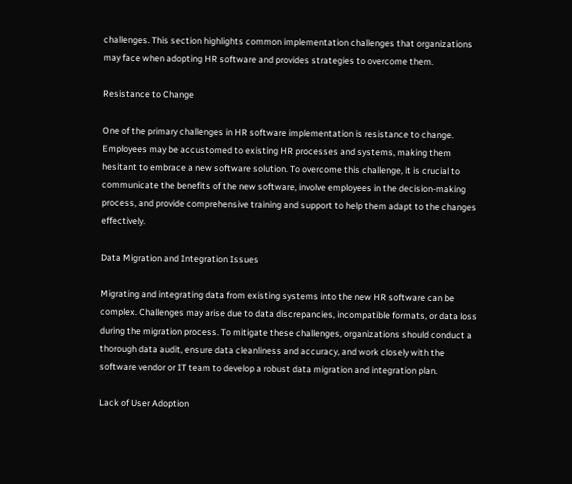challenges. This section highlights common implementation challenges that organizations may face when adopting HR software and provides strategies to overcome them.

Resistance to Change

One of the primary challenges in HR software implementation is resistance to change. Employees may be accustomed to existing HR processes and systems, making them hesitant to embrace a new software solution. To overcome this challenge, it is crucial to communicate the benefits of the new software, involve employees in the decision-making process, and provide comprehensive training and support to help them adapt to the changes effectively.

Data Migration and Integration Issues

Migrating and integrating data from existing systems into the new HR software can be complex. Challenges may arise due to data discrepancies, incompatible formats, or data loss during the migration process. To mitigate these challenges, organizations should conduct a thorough data audit, ensure data cleanliness and accuracy, and work closely with the software vendor or IT team to develop a robust data migration and integration plan.

Lack of User Adoption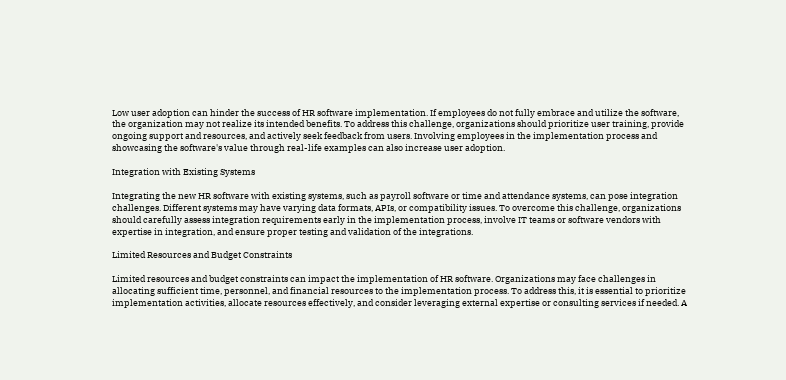Low user adoption can hinder the success of HR software implementation. If employees do not fully embrace and utilize the software, the organization may not realize its intended benefits. To address this challenge, organizations should prioritize user training, provide ongoing support and resources, and actively seek feedback from users. Involving employees in the implementation process and showcasing the software's value through real-life examples can also increase user adoption.

Integration with Existing Systems

Integrating the new HR software with existing systems, such as payroll software or time and attendance systems, can pose integration challenges. Different systems may have varying data formats, APIs, or compatibility issues. To overcome this challenge, organizations should carefully assess integration requirements early in the implementation process, involve IT teams or software vendors with expertise in integration, and ensure proper testing and validation of the integrations.

Limited Resources and Budget Constraints

Limited resources and budget constraints can impact the implementation of HR software. Organizations may face challenges in allocating sufficient time, personnel, and financial resources to the implementation process. To address this, it is essential to prioritize implementation activities, allocate resources effectively, and consider leveraging external expertise or consulting services if needed. A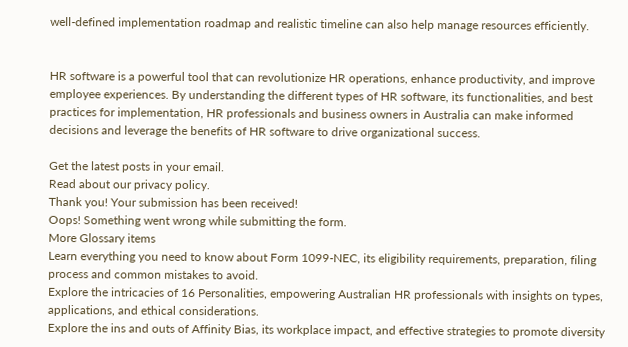well-defined implementation roadmap and realistic timeline can also help manage resources efficiently.


HR software is a powerful tool that can revolutionize HR operations, enhance productivity, and improve employee experiences. By understanding the different types of HR software, its functionalities, and best practices for implementation, HR professionals and business owners in Australia can make informed decisions and leverage the benefits of HR software to drive organizational success.

Get the latest posts in your email.
Read about our privacy policy.
Thank you! Your submission has been received!
Oops! Something went wrong while submitting the form.
More Glossary items
Learn everything you need to know about Form 1099-NEC, its eligibility requirements, preparation, filing process and common mistakes to avoid.
Explore the intricacies of 16 Personalities, empowering Australian HR professionals with insights on types, applications, and ethical considerations.
Explore the ins and outs of Affinity Bias, its workplace impact, and effective strategies to promote diversity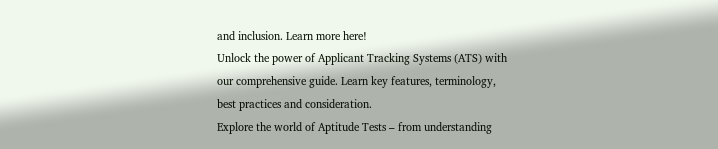and inclusion. Learn more here!
Unlock the power of Applicant Tracking Systems (ATS) with our comprehensive guide. Learn key features, terminology, best practices and consideration.
Explore the world of Aptitude Tests – from understanding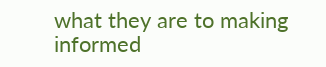what they are to making informed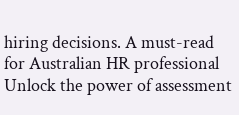hiring decisions. A must-read for Australian HR professional
Unlock the power of assessment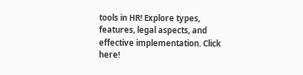tools in HR! Explore types, features, legal aspects, and effective implementation. Click here!